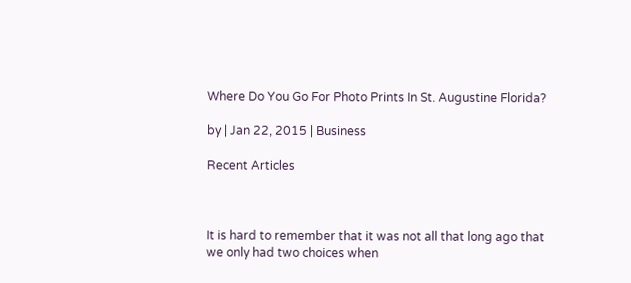Where Do You Go For Photo Prints In St. Augustine Florida?

by | Jan 22, 2015 | Business

Recent Articles



It is hard to remember that it was not all that long ago that we only had two choices when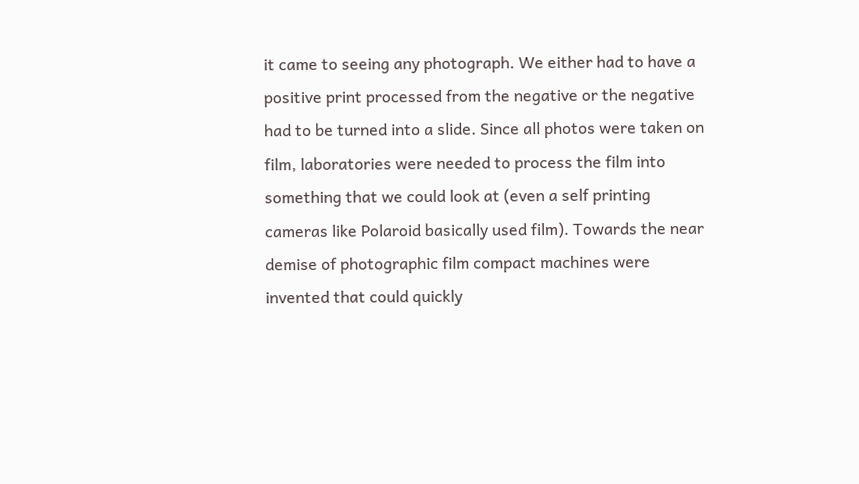it came to seeing any photograph. We either had to have a positive print processed from the negative or the negative had to be turned into a slide. Since all photos were taken on film, laboratories were needed to process the film into something that we could look at (even a self printing cameras like Polaroid basically used film). Towards the near demise of photographic film compact machines were invented that could quickly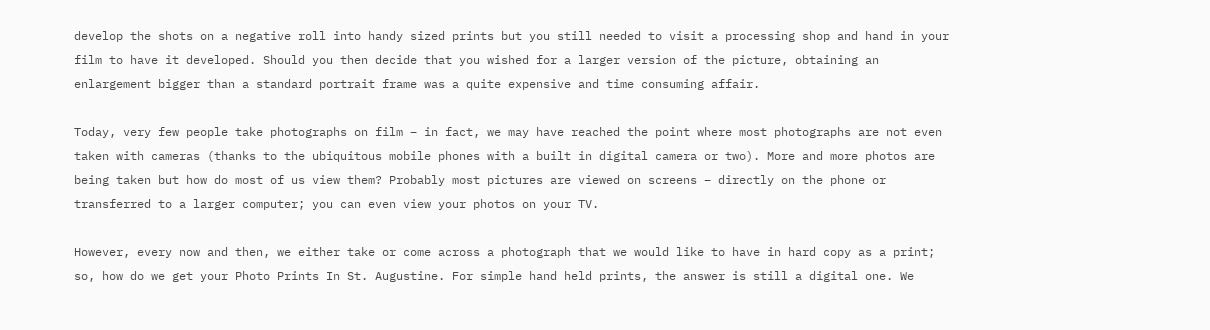develop the shots on a negative roll into handy sized prints but you still needed to visit a processing shop and hand in your film to have it developed. Should you then decide that you wished for a larger version of the picture, obtaining an enlargement bigger than a standard portrait frame was a quite expensive and time consuming affair.

Today, very few people take photographs on film – in fact, we may have reached the point where most photographs are not even taken with cameras (thanks to the ubiquitous mobile phones with a built in digital camera or two). More and more photos are being taken but how do most of us view them? Probably most pictures are viewed on screens – directly on the phone or transferred to a larger computer; you can even view your photos on your TV.

However, every now and then, we either take or come across a photograph that we would like to have in hard copy as a print; so, how do we get your Photo Prints In St. Augustine. For simple hand held prints, the answer is still a digital one. We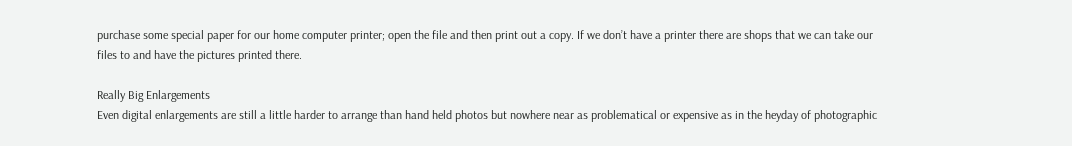purchase some special paper for our home computer printer; open the file and then print out a copy. If we don’t have a printer there are shops that we can take our files to and have the pictures printed there.

Really Big Enlargements
Even digital enlargements are still a little harder to arrange than hand held photos but nowhere near as problematical or expensive as in the heyday of photographic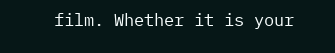film. Whether it is your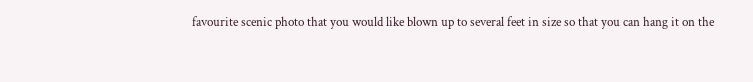favourite scenic photo that you would like blown up to several feet in size so that you can hang it on the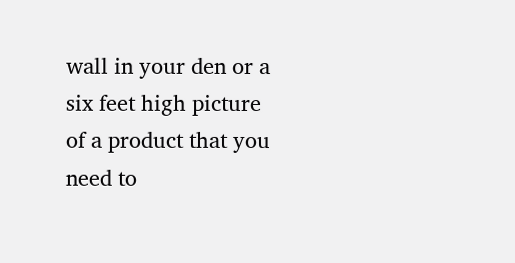wall in your den or a six feet high picture of a product that you need to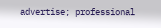advertise; professional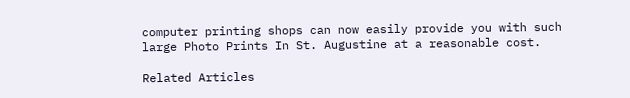computer printing shops can now easily provide you with such large Photo Prints In St. Augustine at a reasonable cost.

Related Articles